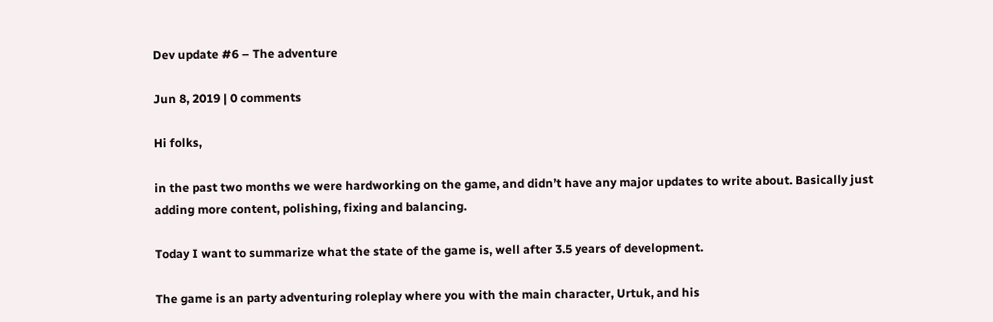Dev update #6 – The adventure

Jun 8, 2019 | 0 comments

Hi folks,

in the past two months we were hardworking on the game, and didn’t have any major updates to write about. Basically just adding more content, polishing, fixing and balancing.

Today I want to summarize what the state of the game is, well after 3.5 years of development.

The game is an party adventuring roleplay where you with the main character, Urtuk, and his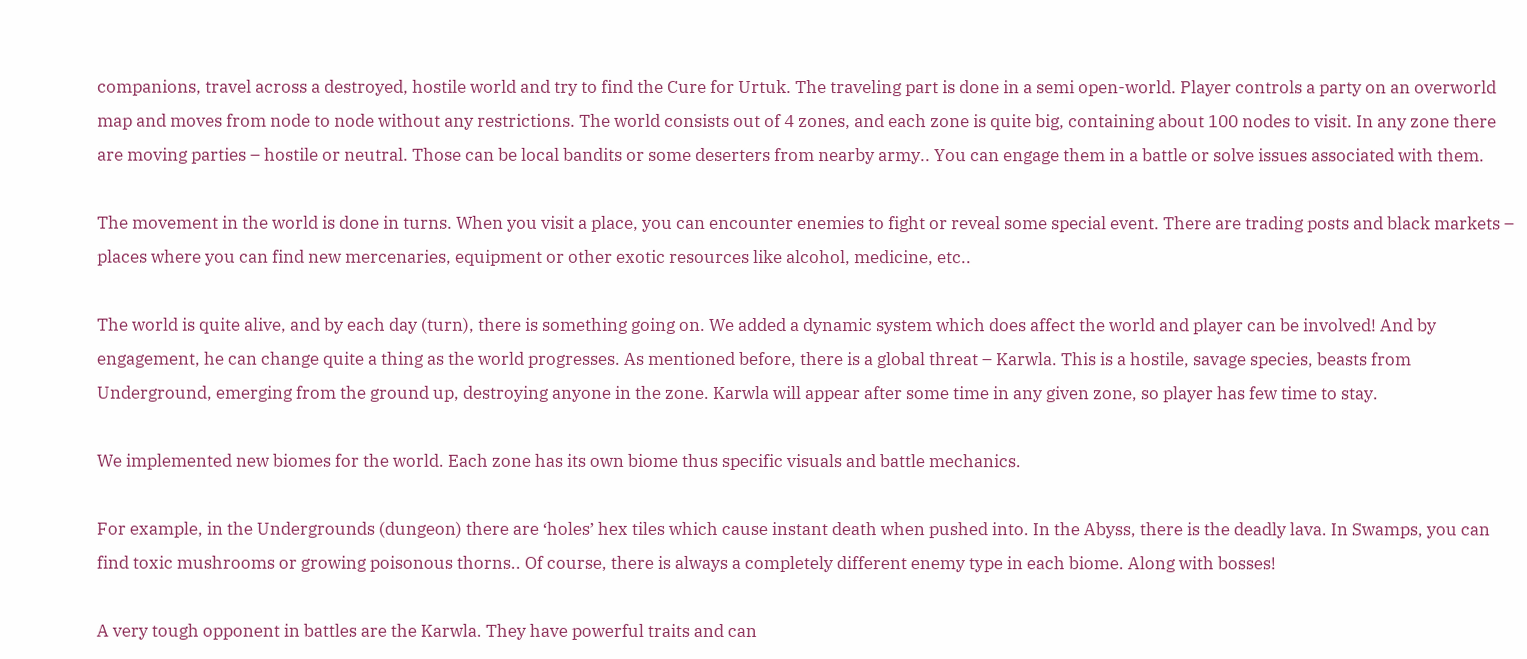companions, travel across a destroyed, hostile world and try to find the Cure for Urtuk. The traveling part is done in a semi open-world. Player controls a party on an overworld map and moves from node to node without any restrictions. The world consists out of 4 zones, and each zone is quite big, containing about 100 nodes to visit. In any zone there are moving parties – hostile or neutral. Those can be local bandits or some deserters from nearby army.. You can engage them in a battle or solve issues associated with them.

The movement in the world is done in turns. When you visit a place, you can encounter enemies to fight or reveal some special event. There are trading posts and black markets – places where you can find new mercenaries, equipment or other exotic resources like alcohol, medicine, etc..

The world is quite alive, and by each day (turn), there is something going on. We added a dynamic system which does affect the world and player can be involved! And by engagement, he can change quite a thing as the world progresses. As mentioned before, there is a global threat – Karwla. This is a hostile, savage species, beasts from Underground, emerging from the ground up, destroying anyone in the zone. Karwla will appear after some time in any given zone, so player has few time to stay.

We implemented new biomes for the world. Each zone has its own biome thus specific visuals and battle mechanics.

For example, in the Undergrounds (dungeon) there are ‘holes’ hex tiles which cause instant death when pushed into. In the Abyss, there is the deadly lava. In Swamps, you can find toxic mushrooms or growing poisonous thorns.. Of course, there is always a completely different enemy type in each biome. Along with bosses!

A very tough opponent in battles are the Karwla. They have powerful traits and can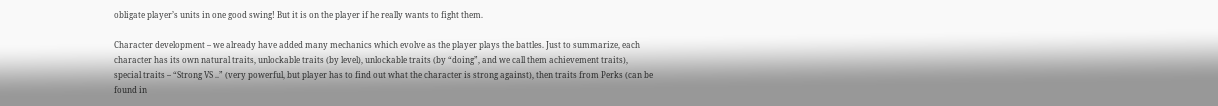obligate player’s units in one good swing! But it is on the player if he really wants to fight them.

Character development – we already have added many mechanics which evolve as the player plays the battles. Just to summarize, each character has its own natural traits, unlockable traits (by level), unlockable traits (by “doing”, and we call them achievement traits), special traits – “Strong VS ..” (very powerful, but player has to find out what the character is strong against), then traits from Perks (can be found in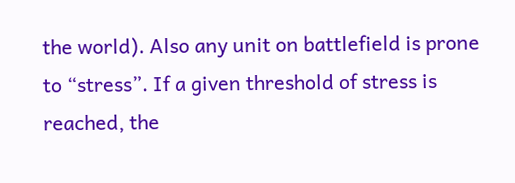the world). Also any unit on battlefield is prone to “stress”. If a given threshold of stress is reached, the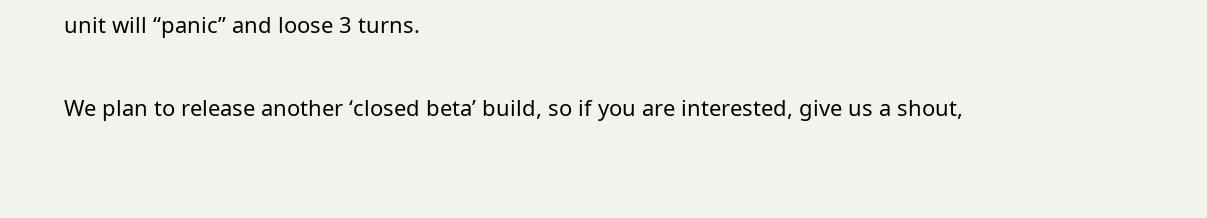unit will “panic” and loose 3 turns.

We plan to release another ‘closed beta’ build, so if you are interested, give us a shout,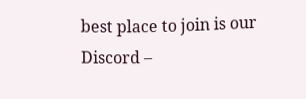best place to join is our Discord –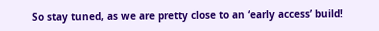So stay tuned, as we are pretty close to an ‘early access’ build!